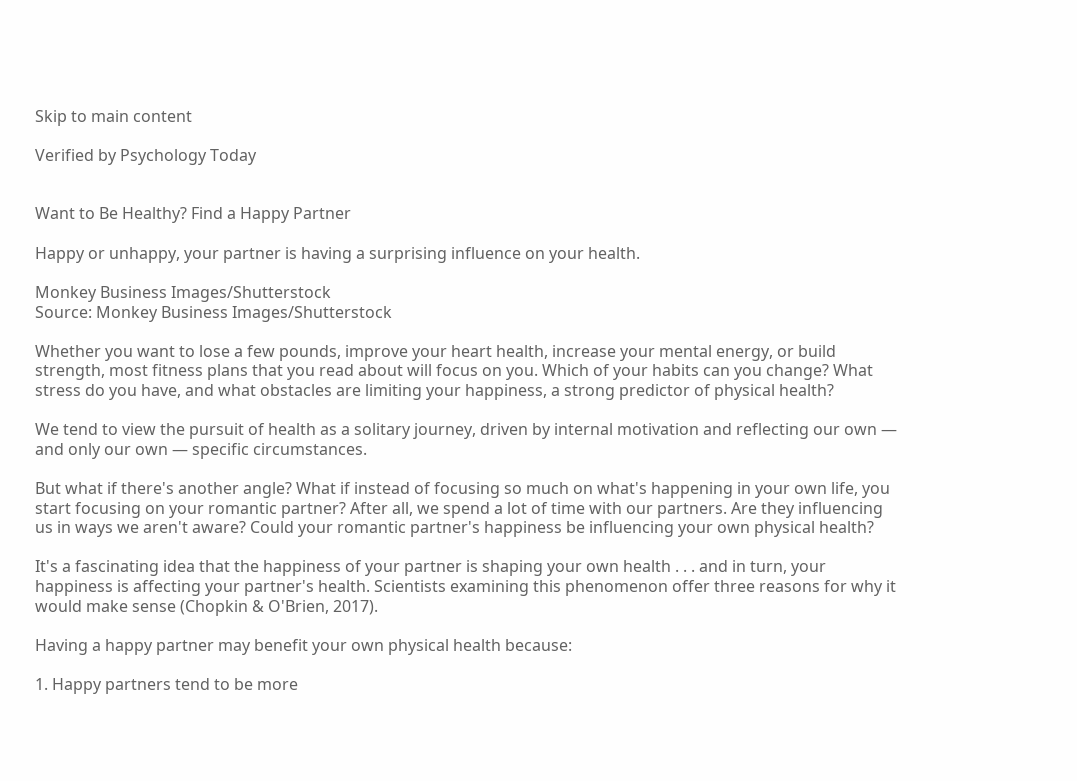Skip to main content

Verified by Psychology Today


Want to Be Healthy? Find a Happy Partner

Happy or unhappy, your partner is having a surprising influence on your health.

Monkey Business Images/Shutterstock
Source: Monkey Business Images/Shutterstock

Whether you want to lose a few pounds, improve your heart health, increase your mental energy, or build strength, most fitness plans that you read about will focus on you. Which of your habits can you change? What stress do you have, and what obstacles are limiting your happiness, a strong predictor of physical health?

We tend to view the pursuit of health as a solitary journey, driven by internal motivation and reflecting our own — and only our own — specific circumstances.

But what if there's another angle? What if instead of focusing so much on what's happening in your own life, you start focusing on your romantic partner? After all, we spend a lot of time with our partners. Are they influencing us in ways we aren't aware? Could your romantic partner's happiness be influencing your own physical health?

It's a fascinating idea that the happiness of your partner is shaping your own health . . . and in turn, your happiness is affecting your partner's health. Scientists examining this phenomenon offer three reasons for why it would make sense (Chopkin & O'Brien, 2017).

Having a happy partner may benefit your own physical health because:

1. Happy partners tend to be more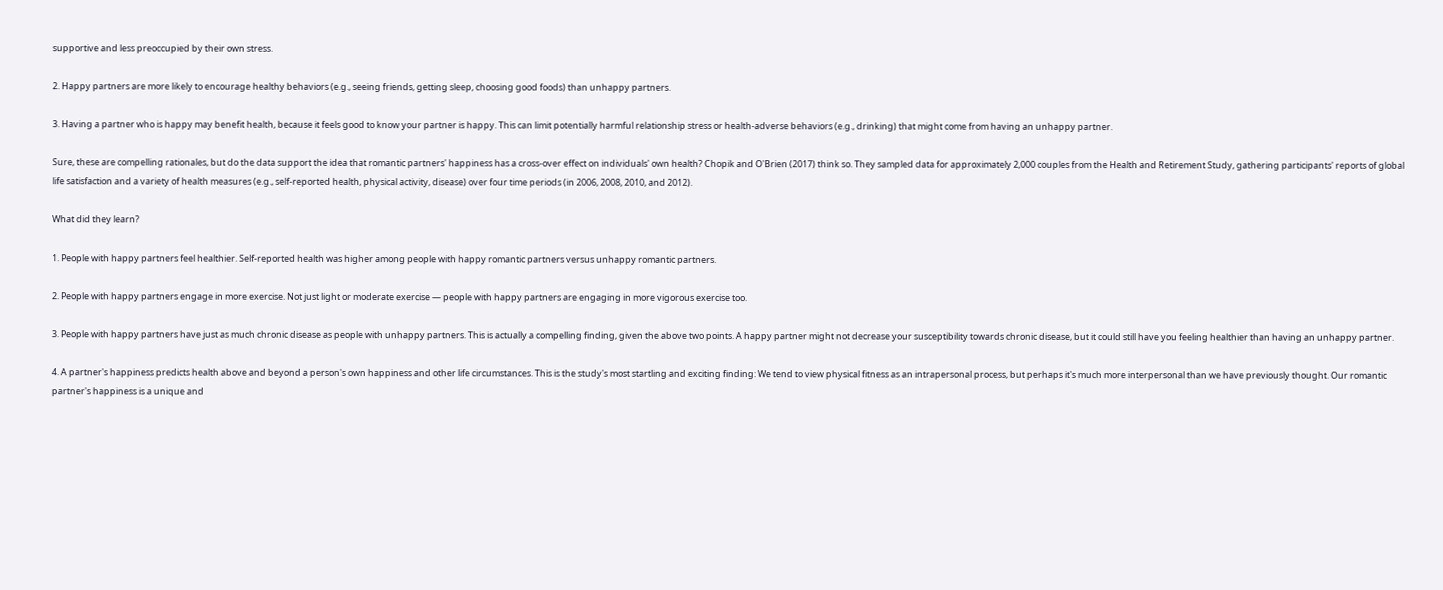supportive and less preoccupied by their own stress.

2. Happy partners are more likely to encourage healthy behaviors (e.g., seeing friends, getting sleep, choosing good foods) than unhappy partners.

3. Having a partner who is happy may benefit health, because it feels good to know your partner is happy. This can limit potentially harmful relationship stress or health-adverse behaviors (e.g., drinking) that might come from having an unhappy partner.

Sure, these are compelling rationales, but do the data support the idea that romantic partners' happiness has a cross-over effect on individuals' own health? Chopik and O'Brien (2017) think so. They sampled data for approximately 2,000 couples from the Health and Retirement Study, gathering participants' reports of global life satisfaction and a variety of health measures (e.g., self-reported health, physical activity, disease) over four time periods (in 2006, 2008, 2010, and 2012).

What did they learn?

1. People with happy partners feel healthier. Self-reported health was higher among people with happy romantic partners versus unhappy romantic partners.

2. People with happy partners engage in more exercise. Not just light or moderate exercise — people with happy partners are engaging in more vigorous exercise too.

3. People with happy partners have just as much chronic disease as people with unhappy partners. This is actually a compelling finding, given the above two points. A happy partner might not decrease your susceptibility towards chronic disease, but it could still have you feeling healthier than having an unhappy partner.

4. A partner's happiness predicts health above and beyond a person's own happiness and other life circumstances. This is the study's most startling and exciting finding: We tend to view physical fitness as an intrapersonal process, but perhaps it's much more interpersonal than we have previously thought. Our romantic partner's happiness is a unique and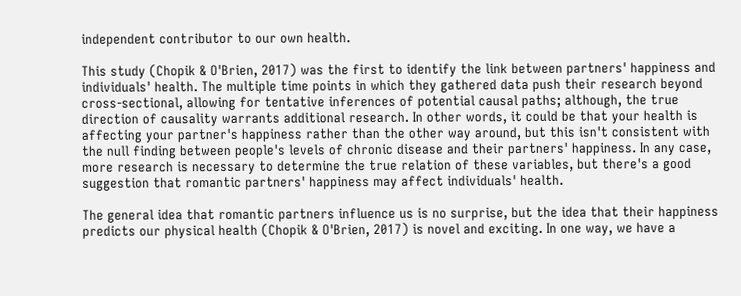independent contributor to our own health.

This study (Chopik & O'Brien, 2017) was the first to identify the link between partners' happiness and individuals' health. The multiple time points in which they gathered data push their research beyond cross-sectional, allowing for tentative inferences of potential causal paths; although, the true direction of causality warrants additional research. In other words, it could be that your health is affecting your partner's happiness rather than the other way around, but this isn't consistent with the null finding between people's levels of chronic disease and their partners' happiness. In any case, more research is necessary to determine the true relation of these variables, but there's a good suggestion that romantic partners' happiness may affect individuals' health.

The general idea that romantic partners influence us is no surprise, but the idea that their happiness predicts our physical health (Chopik & O'Brien, 2017) is novel and exciting. In one way, we have a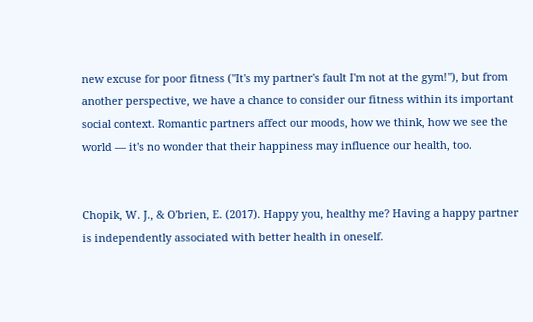new excuse for poor fitness ("It's my partner's fault I'm not at the gym!"), but from another perspective, we have a chance to consider our fitness within its important social context. Romantic partners affect our moods, how we think, how we see the world — it's no wonder that their happiness may influence our health, too.


Chopik, W. J., & O'brien, E. (2017). Happy you, healthy me? Having a happy partner is independently associated with better health in oneself.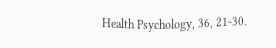Health Psychology, 36, 21-30.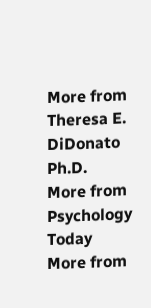More from Theresa E. DiDonato Ph.D.
More from Psychology Today
More from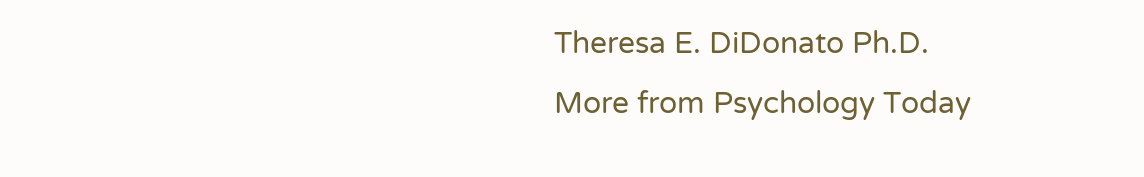Theresa E. DiDonato Ph.D.
More from Psychology Today